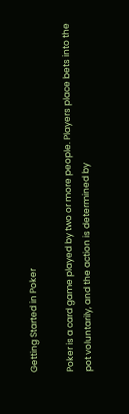Getting Started in Poker

Poker is a card game played by two or more people. Players place bets into the pot voluntarily, and the action is determined by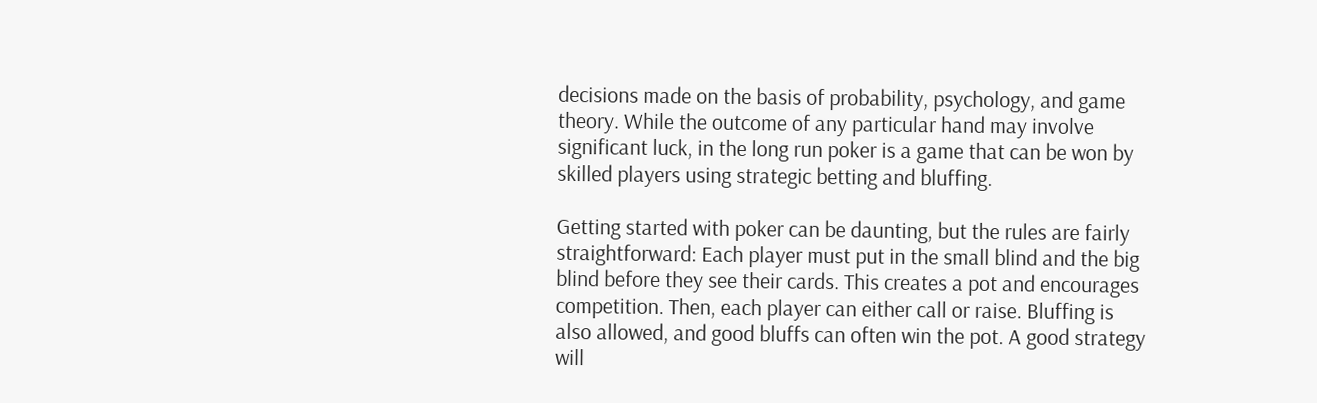decisions made on the basis of probability, psychology, and game theory. While the outcome of any particular hand may involve significant luck, in the long run poker is a game that can be won by skilled players using strategic betting and bluffing.

Getting started with poker can be daunting, but the rules are fairly straightforward: Each player must put in the small blind and the big blind before they see their cards. This creates a pot and encourages competition. Then, each player can either call or raise. Bluffing is also allowed, and good bluffs can often win the pot. A good strategy will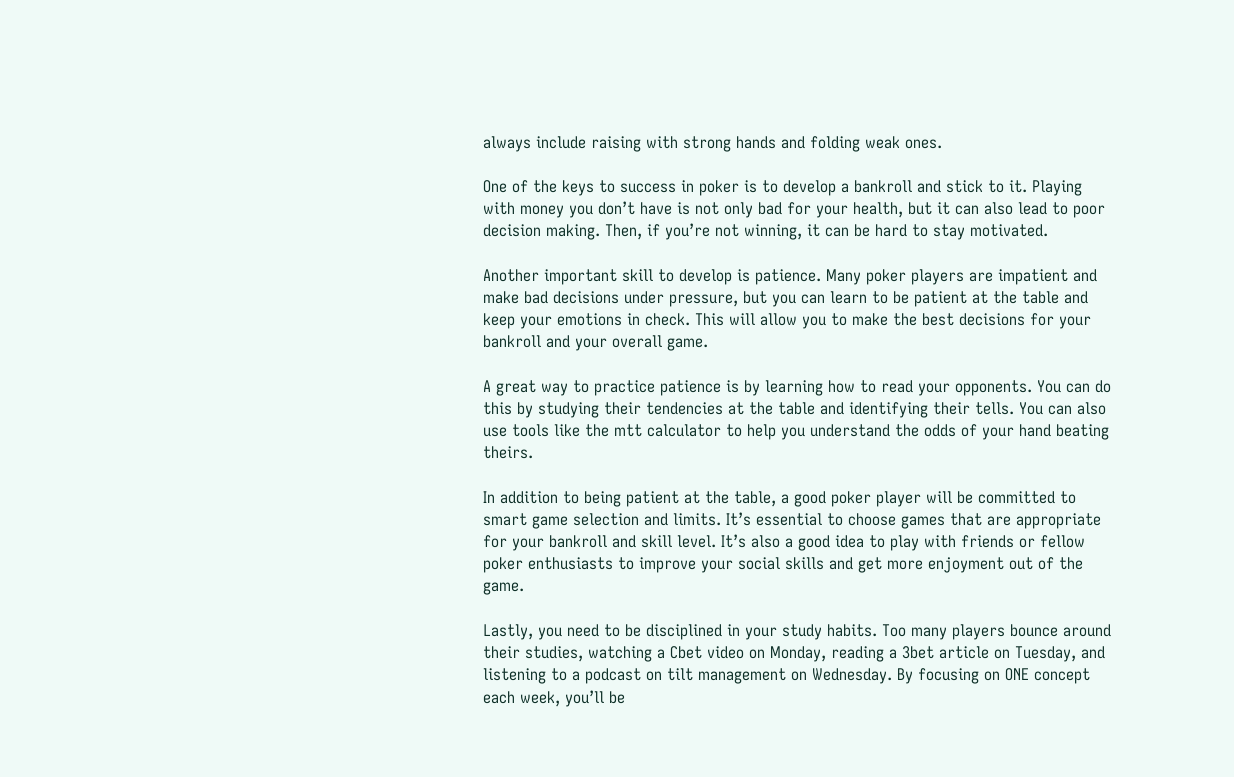always include raising with strong hands and folding weak ones.

One of the keys to success in poker is to develop a bankroll and stick to it. Playing with money you don’t have is not only bad for your health, but it can also lead to poor decision making. Then, if you’re not winning, it can be hard to stay motivated.

Another important skill to develop is patience. Many poker players are impatient and make bad decisions under pressure, but you can learn to be patient at the table and keep your emotions in check. This will allow you to make the best decisions for your bankroll and your overall game.

A great way to practice patience is by learning how to read your opponents. You can do this by studying their tendencies at the table and identifying their tells. You can also use tools like the mtt calculator to help you understand the odds of your hand beating theirs.

In addition to being patient at the table, a good poker player will be committed to smart game selection and limits. It’s essential to choose games that are appropriate for your bankroll and skill level. It’s also a good idea to play with friends or fellow poker enthusiasts to improve your social skills and get more enjoyment out of the game.

Lastly, you need to be disciplined in your study habits. Too many players bounce around their studies, watching a Cbet video on Monday, reading a 3bet article on Tuesday, and listening to a podcast on tilt management on Wednesday. By focusing on ONE concept each week, you’ll be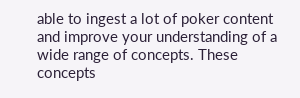able to ingest a lot of poker content and improve your understanding of a wide range of concepts. These concepts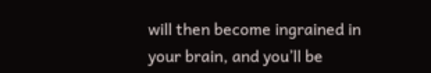will then become ingrained in your brain, and you’ll be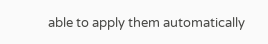able to apply them automatically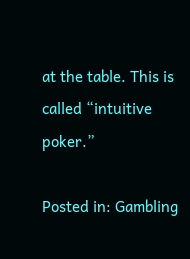at the table. This is called “intuitive poker.”

Posted in: Gambling